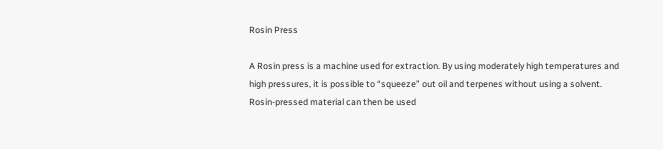Rosin Press

A Rosin press is a machine used for extraction. By using moderately high temperatures and high pressures, it is possible to “squeeze” out oil and terpenes without using a solvent. Rosin-pressed material can then be used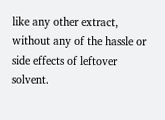like any other extract, without any of the hassle or side effects of leftover solvent.